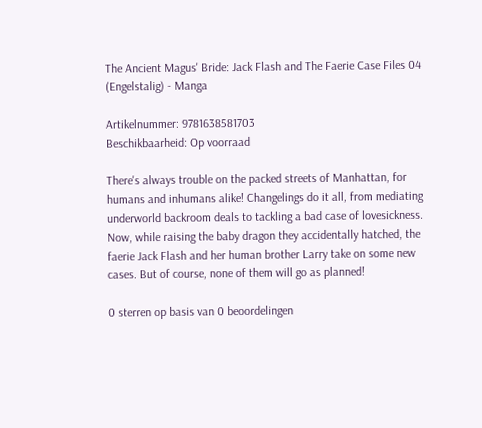The Ancient Magus' Bride: Jack Flash and The Faerie Case Files 04 (Engelstalig) - Manga

Artikelnummer: 9781638581703
Beschikbaarheid: Op voorraad

There's always trouble on the packed streets of Manhattan, for humans and inhumans alike! Changelings do it all, from mediating underworld backroom deals to tackling a bad case of lovesickness. Now, while raising the baby dragon they accidentally hatched, the faerie Jack Flash and her human brother Larry take on some new cases. But of course, none of them will go as planned!

0 sterren op basis van 0 beoordelingen